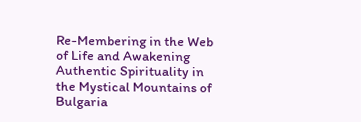Re-Membering in the Web of Life and Awakening Authentic Spirituality in the Mystical Mountains of Bulgaria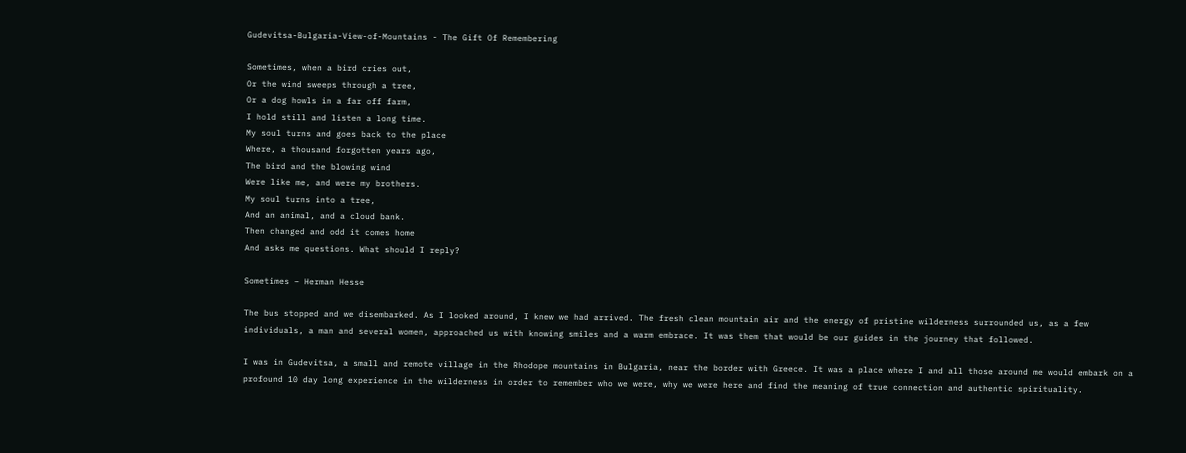Gudevitsa-Bulgaria-View-of-Mountains - The Gift Of Remembering

Sometimes, when a bird cries out,
Or the wind sweeps through a tree,
Or a dog howls in a far off farm,
I hold still and listen a long time.
My soul turns and goes back to the place
Where, a thousand forgotten years ago,
The bird and the blowing wind
Were like me, and were my brothers.
My soul turns into a tree,
And an animal, and a cloud bank.
Then changed and odd it comes home
And asks me questions. What should I reply?

Sometimes – Herman Hesse

The bus stopped and we disembarked. As I looked around, I knew we had arrived. The fresh clean mountain air and the energy of pristine wilderness surrounded us, as a few individuals, a man and several women, approached us with knowing smiles and a warm embrace. It was them that would be our guides in the journey that followed.

I was in Gudevitsa, a small and remote village in the Rhodope mountains in Bulgaria, near the border with Greece. It was a place where I and all those around me would embark on a profound 10 day long experience in the wilderness in order to remember who we were, why we were here and find the meaning of true connection and authentic spirituality.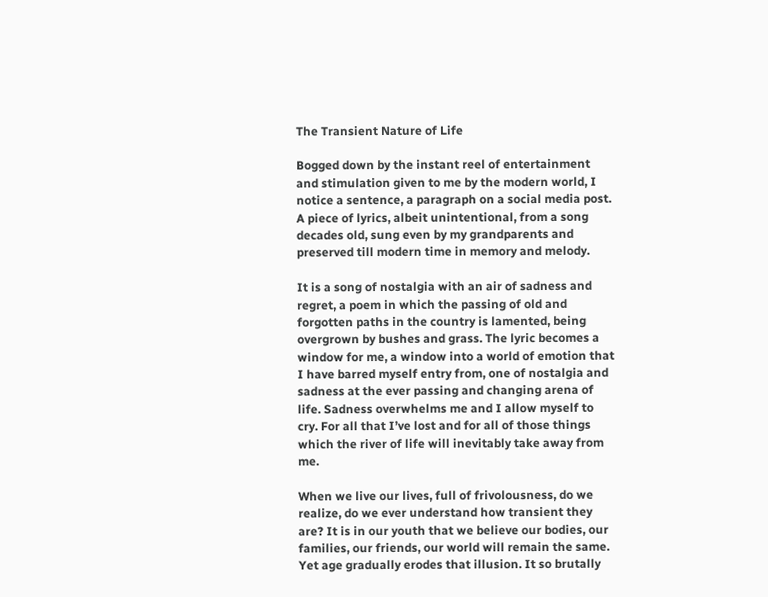The Transient Nature of Life

Bogged down by the instant reel of entertainment and stimulation given to me by the modern world, I notice a sentence, a paragraph on a social media post. A piece of lyrics, albeit unintentional, from a song decades old, sung even by my grandparents and preserved till modern time in memory and melody.

It is a song of nostalgia with an air of sadness and regret, a poem in which the passing of old and forgotten paths in the country is lamented, being overgrown by bushes and grass. The lyric becomes a window for me, a window into a world of emotion that I have barred myself entry from, one of nostalgia and sadness at the ever passing and changing arena of life. Sadness overwhelms me and I allow myself to cry. For all that I’ve lost and for all of those things which the river of life will inevitably take away from me.

When we live our lives, full of frivolousness, do we realize, do we ever understand how transient they are? It is in our youth that we believe our bodies, our families, our friends, our world will remain the same. Yet age gradually erodes that illusion. It so brutally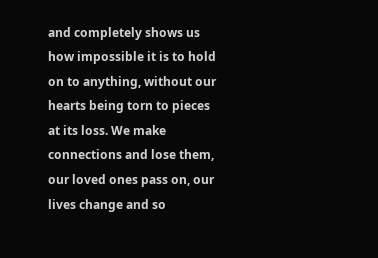and completely shows us how impossible it is to hold on to anything, without our hearts being torn to pieces at its loss. We make connections and lose them, our loved ones pass on, our lives change and so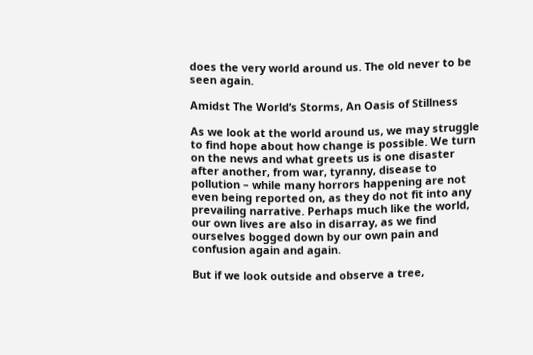does the very world around us. The old never to be seen again.

Amidst The World’s Storms, An Oasis of Stillness

As we look at the world around us, we may struggle to find hope about how change is possible. We turn on the news and what greets us is one disaster after another, from war, tyranny, disease to pollution – while many horrors happening are not even being reported on, as they do not fit into any prevailing narrative. Perhaps much like the world, our own lives are also in disarray, as we find ourselves bogged down by our own pain and confusion again and again.

But if we look outside and observe a tree,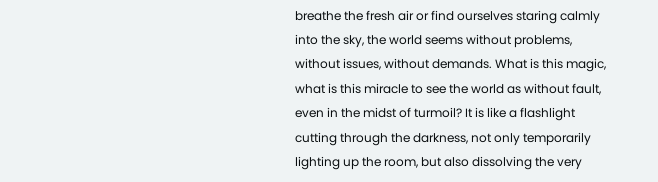breathe the fresh air or find ourselves staring calmly into the sky, the world seems without problems, without issues, without demands. What is this magic, what is this miracle to see the world as without fault, even in the midst of turmoil? It is like a flashlight cutting through the darkness, not only temporarily lighting up the room, but also dissolving the very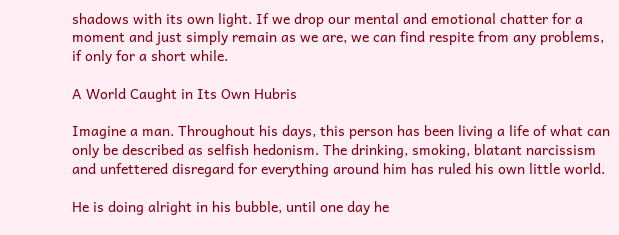shadows with its own light. If we drop our mental and emotional chatter for a moment and just simply remain as we are, we can find respite from any problems, if only for a short while.

A World Caught in Its Own Hubris

Imagine a man. Throughout his days, this person has been living a life of what can only be described as selfish hedonism. The drinking, smoking, blatant narcissism and unfettered disregard for everything around him has ruled his own little world.

He is doing alright in his bubble, until one day he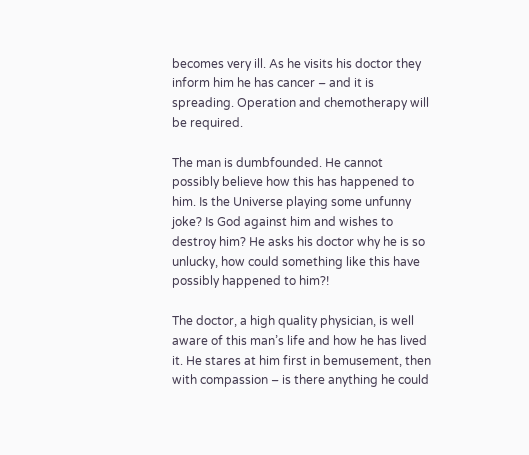becomes very ill. As he visits his doctor they inform him he has cancer – and it is spreading. Operation and chemotherapy will be required.

The man is dumbfounded. He cannot possibly believe how this has happened to him. Is the Universe playing some unfunny joke? Is God against him and wishes to destroy him? He asks his doctor why he is so unlucky, how could something like this have possibly happened to him?!

The doctor, a high quality physician, is well aware of this man’s life and how he has lived it. He stares at him first in bemusement, then with compassion – is there anything he could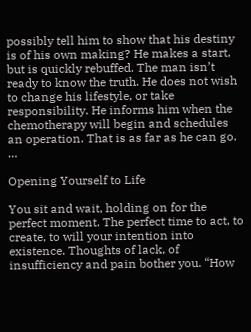possibly tell him to show that his destiny is of his own making? He makes a start, but is quickly rebuffed. The man isn’t ready to know the truth. He does not wish to change his lifestyle, or take responsibility. He informs him when the chemotherapy will begin and schedules an operation. That is as far as he can go. …

Opening Yourself to Life

You sit and wait, holding on for the perfect moment. The perfect time to act, to create, to will your intention into existence. Thoughts of lack, of insufficiency and pain bother you. “How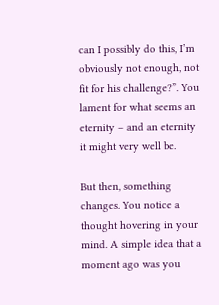can I possibly do this, I’m obviously not enough, not fit for his challenge?”. You lament for what seems an eternity – and an eternity it might very well be.

But then, something changes. You notice a thought hovering in your mind. A simple idea that a moment ago was you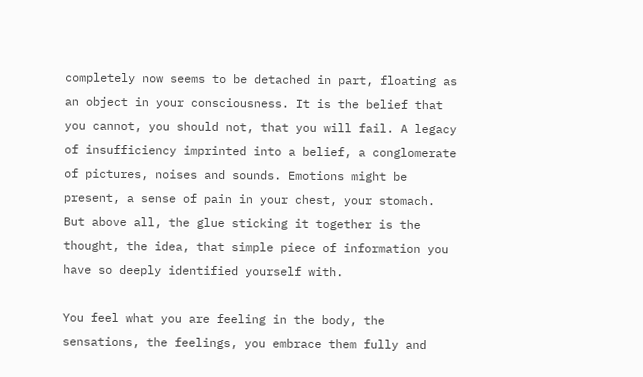completely now seems to be detached in part, floating as an object in your consciousness. It is the belief that you cannot, you should not, that you will fail. A legacy of insufficiency imprinted into a belief, a conglomerate of pictures, noises and sounds. Emotions might be present, a sense of pain in your chest, your stomach. But above all, the glue sticking it together is the thought, the idea, that simple piece of information you have so deeply identified yourself with.

You feel what you are feeling in the body, the sensations, the feelings, you embrace them fully and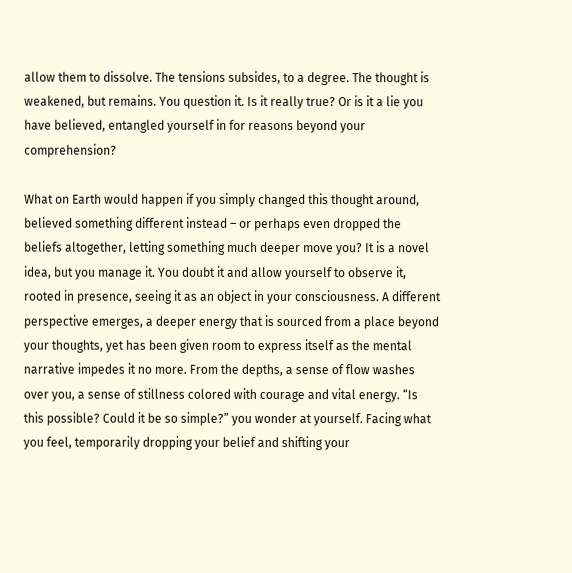allow them to dissolve. The tensions subsides, to a degree. The thought is weakened, but remains. You question it. Is it really true? Or is it a lie you have believed, entangled yourself in for reasons beyond your comprehension?

What on Earth would happen if you simply changed this thought around, believed something different instead – or perhaps even dropped the beliefs altogether, letting something much deeper move you? It is a novel idea, but you manage it. You doubt it and allow yourself to observe it, rooted in presence, seeing it as an object in your consciousness. A different perspective emerges, a deeper energy that is sourced from a place beyond your thoughts, yet has been given room to express itself as the mental narrative impedes it no more. From the depths, a sense of flow washes over you, a sense of stillness colored with courage and vital energy. “Is this possible? Could it be so simple?” you wonder at yourself. Facing what you feel, temporarily dropping your belief and shifting your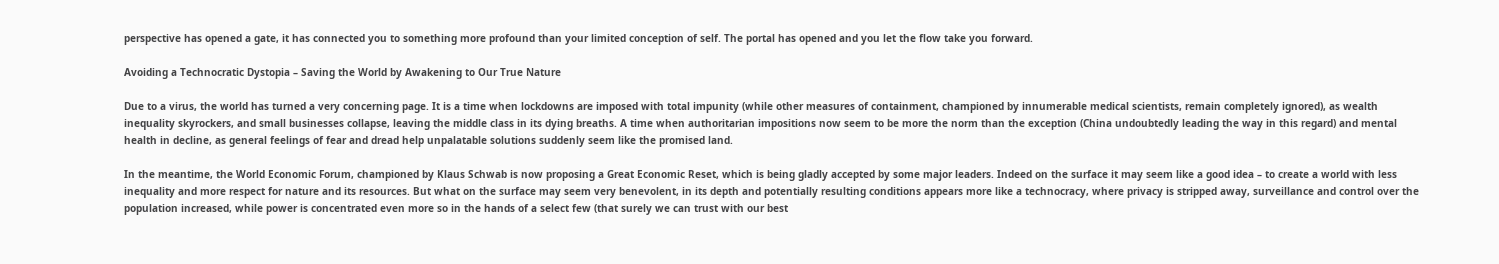perspective has opened a gate, it has connected you to something more profound than your limited conception of self. The portal has opened and you let the flow take you forward.

Avoiding a Technocratic Dystopia – Saving the World by Awakening to Our True Nature

Due to a virus, the world has turned a very concerning page. It is a time when lockdowns are imposed with total impunity (while other measures of containment, championed by innumerable medical scientists, remain completely ignored), as wealth inequality skyrockers, and small businesses collapse, leaving the middle class in its dying breaths. A time when authoritarian impositions now seem to be more the norm than the exception (China undoubtedly leading the way in this regard) and mental health in decline, as general feelings of fear and dread help unpalatable solutions suddenly seem like the promised land.

In the meantime, the World Economic Forum, championed by Klaus Schwab is now proposing a Great Economic Reset, which is being gladly accepted by some major leaders. Indeed on the surface it may seem like a good idea – to create a world with less inequality and more respect for nature and its resources. But what on the surface may seem very benevolent, in its depth and potentially resulting conditions appears more like a technocracy, where privacy is stripped away, surveillance and control over the population increased, while power is concentrated even more so in the hands of a select few (that surely we can trust with our best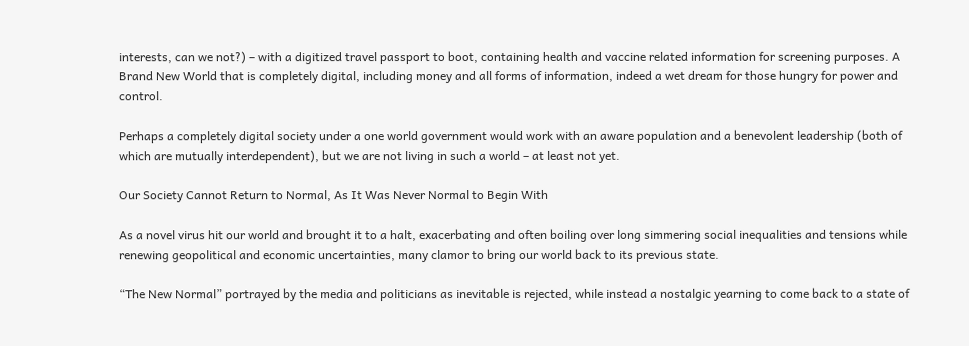interests, can we not?) – with a digitized travel passport to boot, containing health and vaccine related information for screening purposes. A Brand New World that is completely digital, including money and all forms of information, indeed a wet dream for those hungry for power and control.

Perhaps a completely digital society under a one world government would work with an aware population and a benevolent leadership (both of which are mutually interdependent), but we are not living in such a world – at least not yet.

Our Society Cannot Return to Normal, As It Was Never Normal to Begin With

As a novel virus hit our world and brought it to a halt, exacerbating and often boiling over long simmering social inequalities and tensions while renewing geopolitical and economic uncertainties, many clamor to bring our world back to its previous state.

“The New Normal” portrayed by the media and politicians as inevitable is rejected, while instead a nostalgic yearning to come back to a state of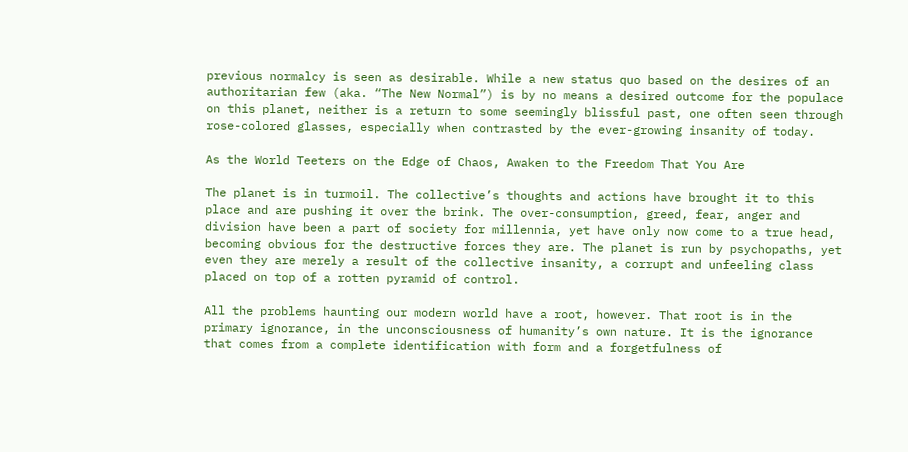previous normalcy is seen as desirable. While a new status quo based on the desires of an authoritarian few (aka. “The New Normal”) is by no means a desired outcome for the populace on this planet, neither is a return to some seemingly blissful past, one often seen through rose-colored glasses, especially when contrasted by the ever-growing insanity of today.

As the World Teeters on the Edge of Chaos, Awaken to the Freedom That You Are

The planet is in turmoil. The collective’s thoughts and actions have brought it to this place and are pushing it over the brink. The over-consumption, greed, fear, anger and division have been a part of society for millennia, yet have only now come to a true head, becoming obvious for the destructive forces they are. The planet is run by psychopaths, yet even they are merely a result of the collective insanity, a corrupt and unfeeling class placed on top of a rotten pyramid of control.

All the problems haunting our modern world have a root, however. That root is in the primary ignorance, in the unconsciousness of humanity’s own nature. It is the ignorance that comes from a complete identification with form and a forgetfulness of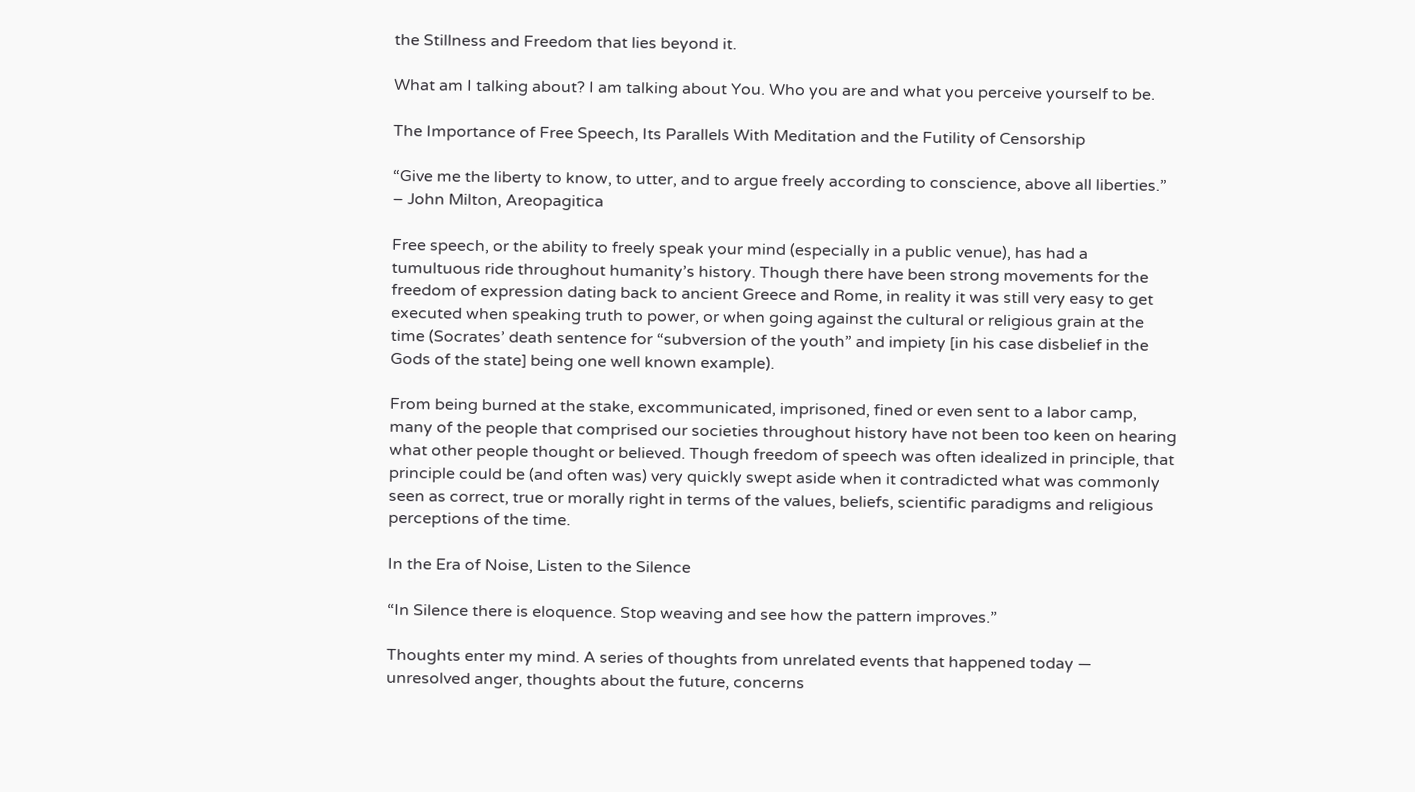the Stillness and Freedom that lies beyond it.

What am I talking about? I am talking about You. Who you are and what you perceive yourself to be.

The Importance of Free Speech, Its Parallels With Meditation and the Futility of Censorship

“Give me the liberty to know, to utter, and to argue freely according to conscience, above all liberties.”
– John Milton, Areopagitica

Free speech, or the ability to freely speak your mind (especially in a public venue), has had a tumultuous ride throughout humanity’s history. Though there have been strong movements for the freedom of expression dating back to ancient Greece and Rome, in reality it was still very easy to get executed when speaking truth to power, or when going against the cultural or religious grain at the time (Socrates’ death sentence for “subversion of the youth” and impiety [in his case disbelief in the Gods of the state] being one well known example).

From being burned at the stake, excommunicated, imprisoned, fined or even sent to a labor camp, many of the people that comprised our societies throughout history have not been too keen on hearing what other people thought or believed. Though freedom of speech was often idealized in principle, that principle could be (and often was) very quickly swept aside when it contradicted what was commonly seen as correct, true or morally right in terms of the values, beliefs, scientific paradigms and religious perceptions of the time.

In the Era of Noise, Listen to the Silence

“In Silence there is eloquence. Stop weaving and see how the pattern improves.”

Thoughts enter my mind. A series of thoughts from unrelated events that happened today ― unresolved anger, thoughts about the future, concerns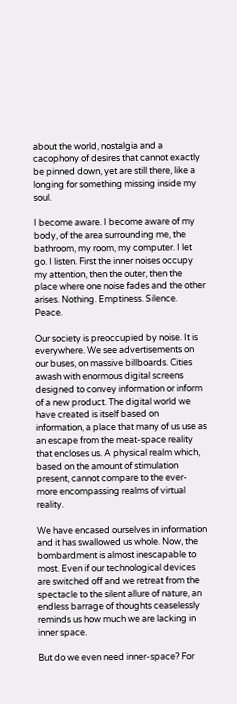about the world, nostalgia and a cacophony of desires that cannot exactly be pinned down, yet are still there, like a longing for something missing inside my soul.

I become aware. I become aware of my body, of the area surrounding me, the bathroom, my room, my computer. I let go. I listen. First the inner noises occupy my attention, then the outer, then the place where one noise fades and the other arises. Nothing. Emptiness. Silence. Peace.

Our society is preoccupied by noise. It is everywhere. We see advertisements on our buses, on massive billboards. Cities awash with enormous digital screens designed to convey information or inform of a new product. The digital world we have created is itself based on information, a place that many of us use as an escape from the meat-space reality that encloses us. A physical realm which, based on the amount of stimulation present, cannot compare to the ever-more encompassing realms of virtual reality.

We have encased ourselves in information and it has swallowed us whole. Now, the bombardment is almost inescapable to most. Even if our technological devices are switched off and we retreat from the spectacle to the silent allure of nature, an endless barrage of thoughts ceaselessly reminds us how much we are lacking in inner space.

But do we even need inner-space? For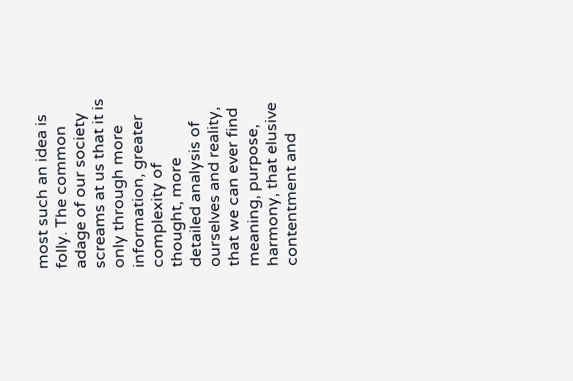most such an idea is folly. The common adage of our society screams at us that it is only through more information, greater complexity of thought, more detailed analysis of ourselves and reality, that we can ever find meaning, purpose, harmony, that elusive contentment and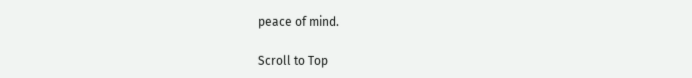peace of mind.

Scroll to Top